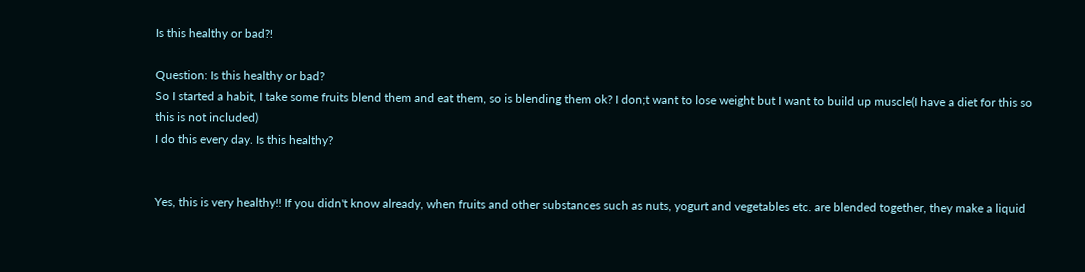Is this healthy or bad?!

Question: Is this healthy or bad?
So I started a habit, I take some fruits blend them and eat them, so is blending them ok? I don;t want to lose weight but I want to build up muscle(I have a diet for this so this is not included)
I do this every day. Is this healthy?


Yes, this is very healthy!! If you didn't know already, when fruits and other substances such as nuts, yogurt and vegetables etc. are blended together, they make a liquid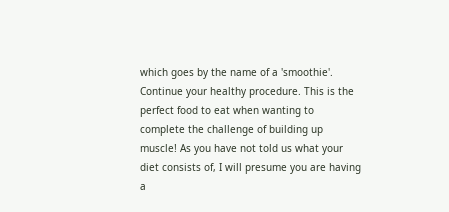which goes by the name of a 'smoothie'. Continue your healthy procedure. This is the perfect food to eat when wanting to complete the challenge of building up muscle! As you have not told us what your diet consists of, I will presume you are having a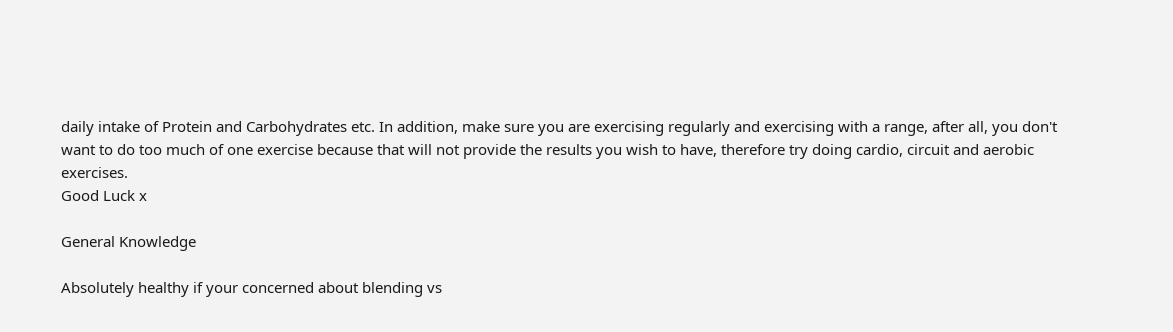daily intake of Protein and Carbohydrates etc. In addition, make sure you are exercising regularly and exercising with a range, after all, you don't want to do too much of one exercise because that will not provide the results you wish to have, therefore try doing cardio, circuit and aerobic exercises.
Good Luck x

General Knowledge

Absolutely healthy if your concerned about blending vs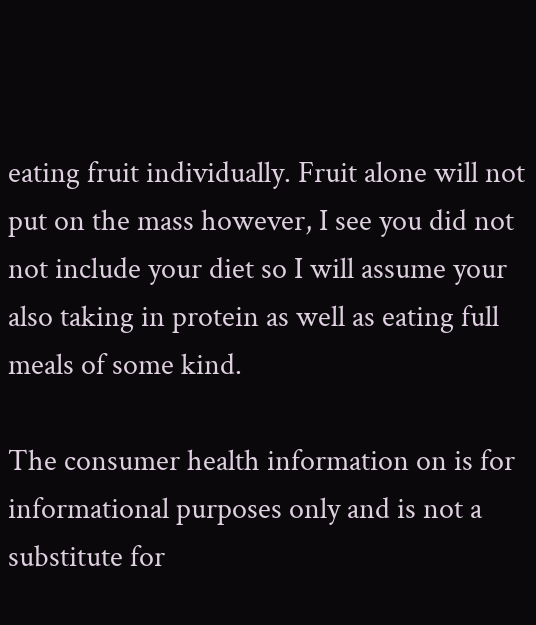eating fruit individually. Fruit alone will not put on the mass however, I see you did not not include your diet so I will assume your also taking in protein as well as eating full meals of some kind.

The consumer health information on is for informational purposes only and is not a substitute for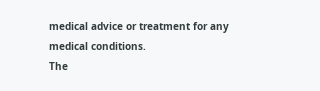medical advice or treatment for any medical conditions.
The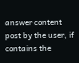answer content post by the user, if contains the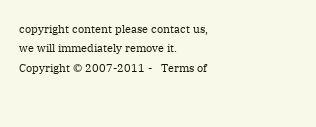copyright content please contact us, we will immediately remove it.
Copyright © 2007-2011 -   Terms of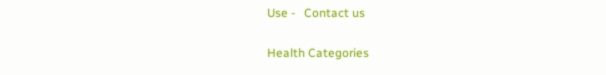Use -   Contact us

Health Categories